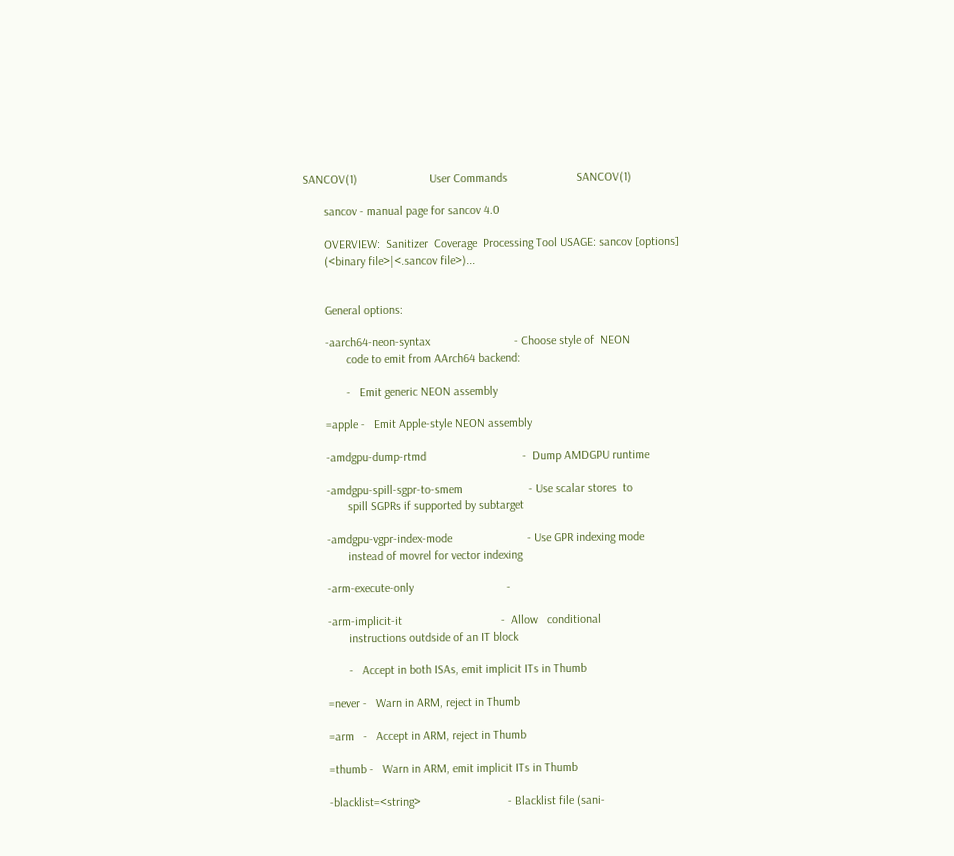SANCOV(1)                        User Commands                       SANCOV(1)

       sancov - manual page for sancov 4.0

       OVERVIEW:  Sanitizer  Coverage  Processing Tool USAGE: sancov [options]
       (<binary file>|<.sancov file>)...


       General options:

       -aarch64-neon-syntax                            - Choose style of  NEON
              code to emit from AArch64 backend:

              -   Emit generic NEON assembly

       =apple -   Emit Apple-style NEON assembly

       -amdgpu-dump-rtmd                                -  Dump AMDGPU runtime

       -amdgpu-spill-sgpr-to-smem                      - Use scalar stores  to
              spill SGPRs if supported by subtarget

       -amdgpu-vgpr-index-mode                         - Use GPR indexing mode
              instead of movrel for vector indexing

       -arm-execute-only                               -

       -arm-implicit-it                                 -  Allow   conditional
              instructions outdside of an IT block

              -   Accept in both ISAs, emit implicit ITs in Thumb

       =never -   Warn in ARM, reject in Thumb

       =arm   -   Accept in ARM, reject in Thumb

       =thumb -   Warn in ARM, emit implicit ITs in Thumb

       -blacklist=<string>                             - Blacklist file (sani-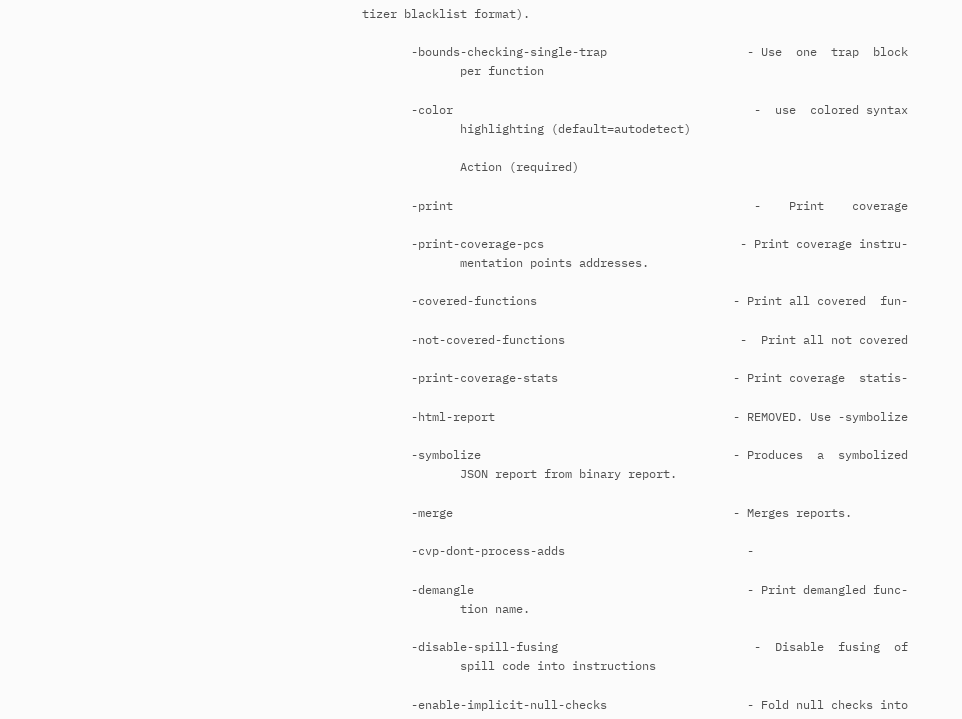tizer blacklist format).

       -bounds-checking-single-trap                    - Use  one  trap  block
              per function

       -color                                           -  use  colored syntax
              highlighting (default=autodetect)

              Action (required)

       -print                                           -    Print    coverage

       -print-coverage-pcs                            - Print coverage instru-
              mentation points addresses.

       -covered-functions                            - Print all covered  fun-

       -not-covered-functions                         -  Print all not covered

       -print-coverage-stats                         - Print coverage  statis-

       -html-report                                  - REMOVED. Use -symbolize

       -symbolize                                    - Produces  a  symbolized
              JSON report from binary report.

       -merge                                        - Merges reports.

       -cvp-dont-process-adds                          -

       -demangle                                       - Print demangled func-
              tion name.

       -disable-spill-fusing                            -  Disable  fusing  of
              spill code into instructions

       -enable-implicit-null-checks                    - Fold null checks into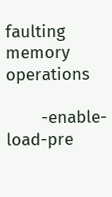faulting memory operations

       -enable-load-pre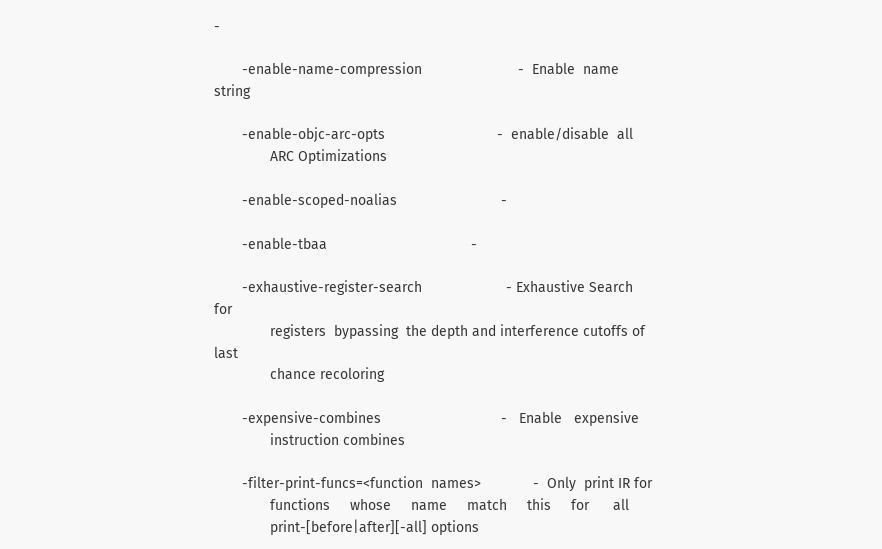-

       -enable-name-compression                        -  Enable  name  string

       -enable-objc-arc-opts                            -  enable/disable  all
              ARC Optimizations

       -enable-scoped-noalias                          -

       -enable-tbaa                                    -

       -exhaustive-register-search                     - Exhaustive Search for
              registers  bypassing  the depth and interference cutoffs of last
              chance recoloring

       -expensive-combines                              -   Enable   expensive
              instruction combines

       -filter-print-funcs=<function  names>             -  Only  print IR for
              functions     whose     name     match     this     for      all
              print-[before|after][-all] options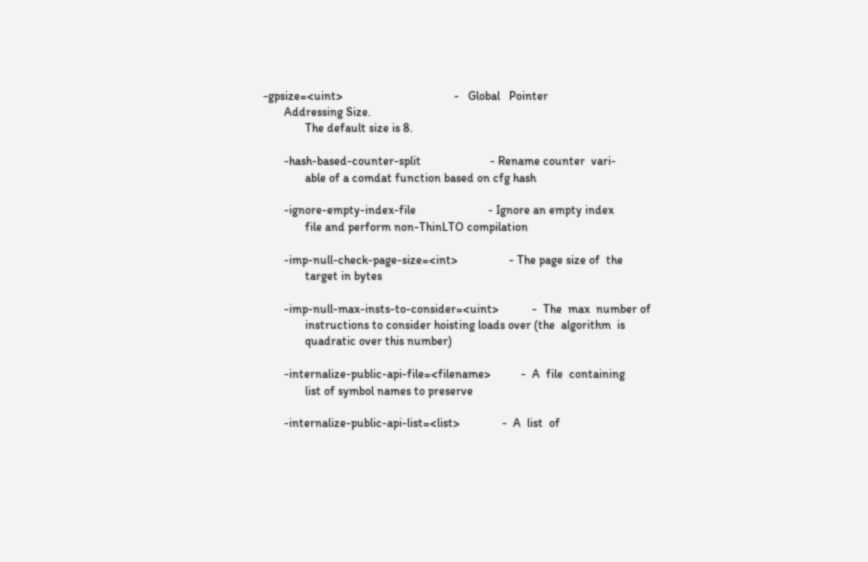-gpsize=<uint>                                     -   Global   Pointer
       Addressing Size.
              The default size is 8.

       -hash-based-counter-split                       - Rename counter  vari-
              able of a comdat function based on cfg hash

       -ignore-empty-index-file                        - Ignore an empty index
              file and perform non-ThinLTO compilation

       -imp-null-check-page-size=<int>                 - The page size of  the
              target in bytes

       -imp-null-max-insts-to-consider=<uint>           -  The  max  number of
              instructions to consider hoisting loads over (the  algorithm  is
              quadratic over this number)

       -internalize-public-api-file=<filename>          -  A  file  containing
              list of symbol names to preserve

       -internalize-public-api-list=<list>              -  A  list  of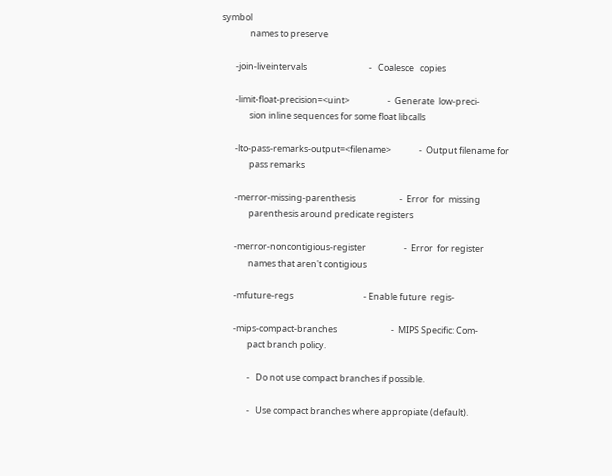symbol
              names to preserve

       -join-liveintervals                               -   Coalesce   copies

       -limit-float-precision=<uint>                   -  Generate  low-preci-
              sion inline sequences for some float libcalls

       -lto-pass-remarks-output=<filename>              -  Output filename for
              pass remarks

       -merror-missing-parenthesis                      -  Error  for  missing
              parenthesis around predicate registers

       -merror-noncontigious-register                   -  Error  for register
              names that aren't contigious

       -mfuture-regs                                   - Enable future  regis-

       -mips-compact-branches                           -  MIPS Specific: Com-
              pact branch policy.

              -   Do not use compact branches if possible.

              -   Use compact branches where appropiate (default).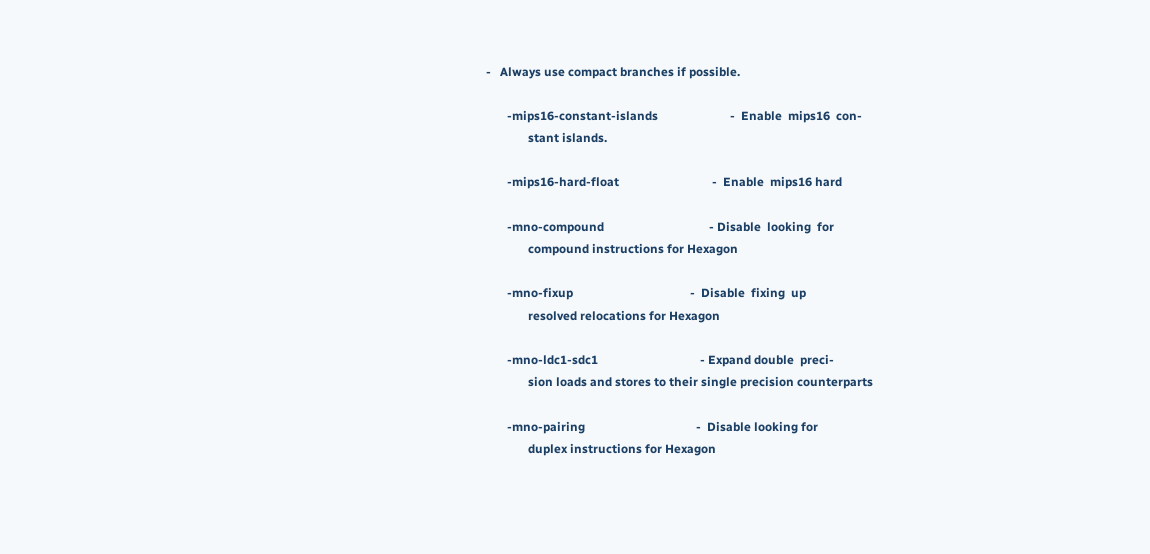-   Always use compact branches if possible.

       -mips16-constant-islands                        -  Enable  mips16  con-
              stant islands.

       -mips16-hard-float                               -  Enable  mips16 hard

       -mno-compound                                   - Disable  looking  for
              compound instructions for Hexagon

       -mno-fixup                                       -  Disable  fixing  up
              resolved relocations for Hexagon

       -mno-ldc1-sdc1                                  - Expand double  preci-
              sion loads and stores to their single precision counterparts

       -mno-pairing                                     -  Disable looking for
              duplex instructions for Hexagon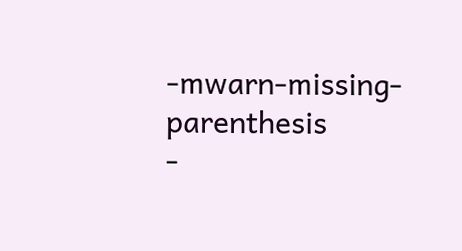-mwarn-missing-parenthesis                       -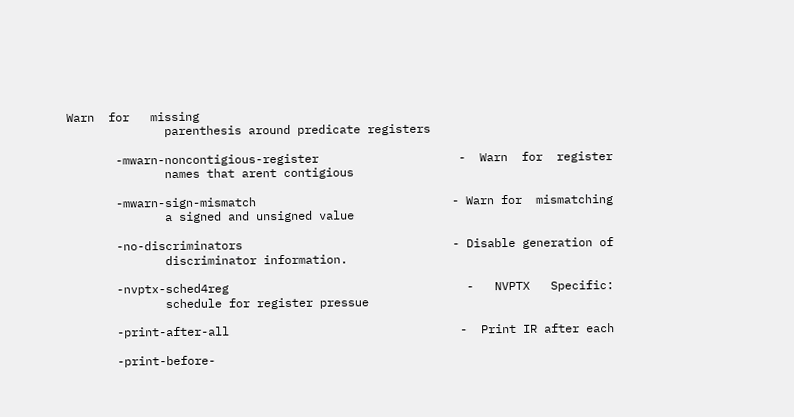Warn  for   missing
              parenthesis around predicate registers

       -mwarn-noncontigious-register                    -  Warn  for  register
              names that arent contigious

       -mwarn-sign-mismatch                            - Warn for  mismatching
              a signed and unsigned value

       -no-discriminators                              - Disable generation of
              discriminator information.

       -nvptx-sched4reg                                  -   NVPTX   Specific:
              schedule for register pressue

       -print-after-all                                 -  Print IR after each

       -print-before-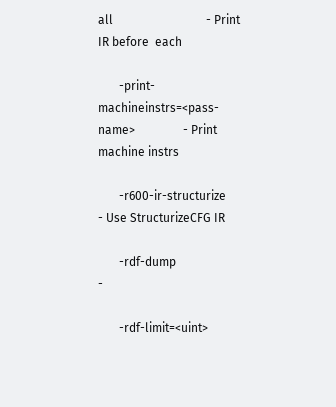all                               - Print IR before  each

       -print-machineinstrs=<pass-name>                - Print machine instrs

       -r600-ir-structurize                            - Use StructurizeCFG IR

       -rdf-dump                                       -

       -rdf-limit=<uint>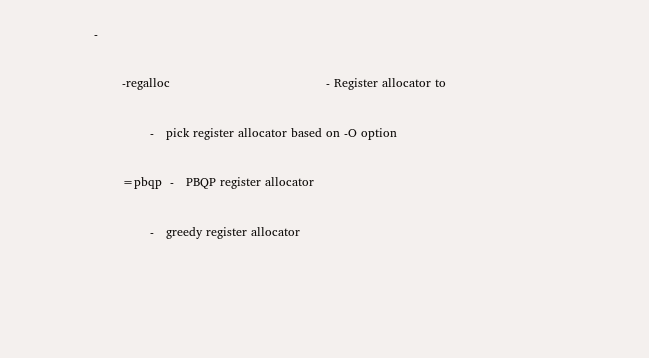-

       -regalloc                                       - Register allocator to

              -   pick register allocator based on -O option

       =pbqp  -   PBQP register allocator

              -   greedy register allocator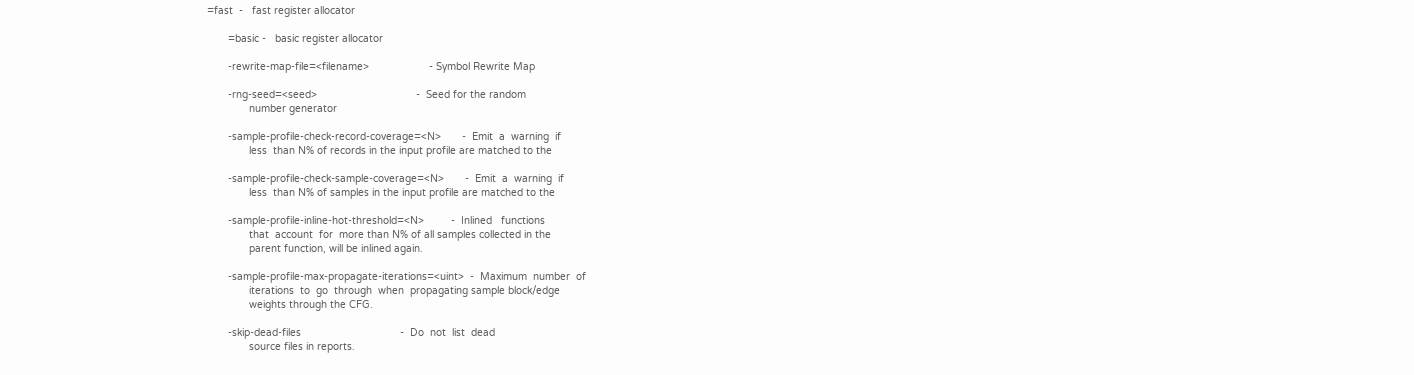=fast  -   fast register allocator

       =basic -   basic register allocator

       -rewrite-map-file=<filename>                    - Symbol Rewrite Map

       -rng-seed=<seed>                                 -  Seed for the random
              number generator

       -sample-profile-check-record-coverage=<N>       -  Emit  a  warning  if
              less  than N% of records in the input profile are matched to the

       -sample-profile-check-sample-coverage=<N>       -  Emit  a  warning  if
              less  than N% of samples in the input profile are matched to the

       -sample-profile-inline-hot-threshold=<N>         -  Inlined   functions
              that  account  for  more than N% of all samples collected in the
              parent function, will be inlined again.

       -sample-profile-max-propagate-iterations=<uint>  -  Maximum  number  of
              iterations  to  go  through  when  propagating sample block/edge
              weights through the CFG.

       -skip-dead-files                                 -  Do  not  list  dead
              source files in reports.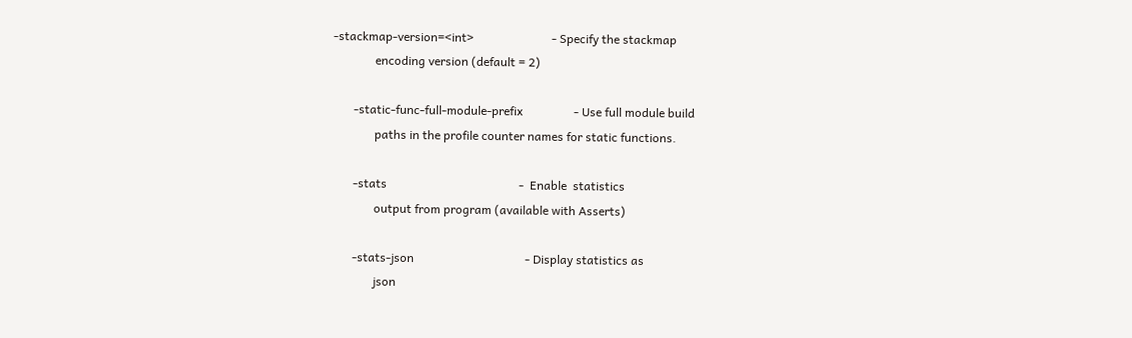-stackmap-version=<int>                          - Specify the stackmap
              encoding version (default = 2)

       -static-func-full-module-prefix                 - Use full module build
              paths in the profile counter names for static functions.

       -stats                                            -  Enable  statistics
              output from program (available with Asserts)

       -stats-json                                     - Display statistics as
              json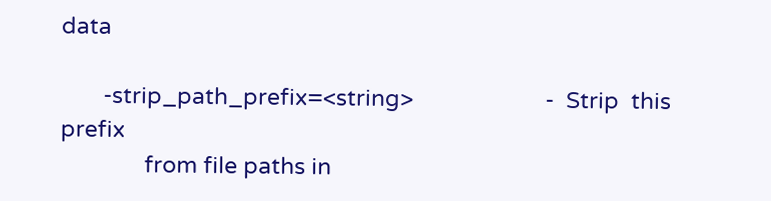data

       -strip_path_prefix=<string>                      -  Strip  this  prefix
              from file paths in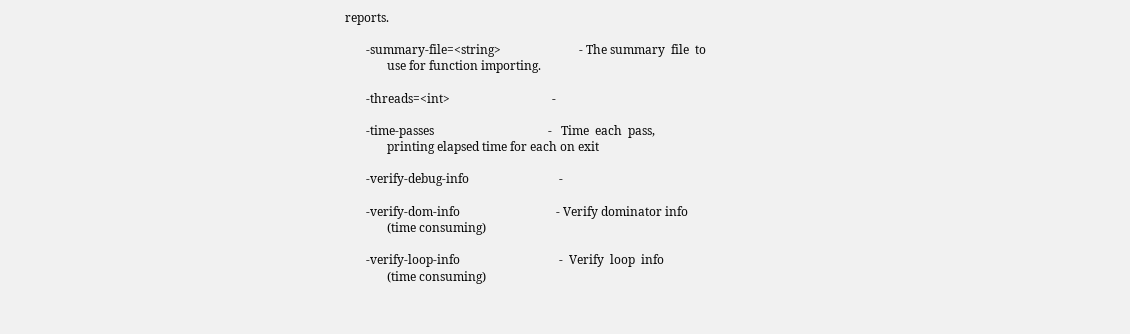reports.

       -summary-file=<string>                          - The summary  file  to
              use for function importing.

       -threads=<int>                                  -

       -time-passes                                      -   Time  each  pass,
              printing elapsed time for each on exit

       -verify-debug-info                              -

       -verify-dom-info                                - Verify dominator info
              (time consuming)

       -verify-loop-info                                 -  Verify  loop  info
              (time consuming)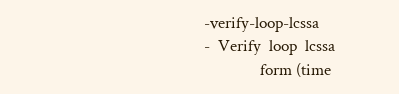-verify-loop-lcssa                               -  Verify  loop  lcssa
              form (time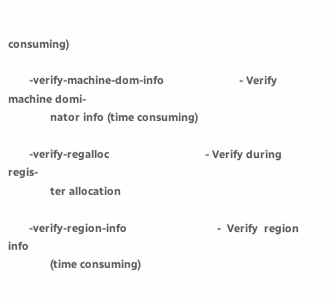consuming)

       -verify-machine-dom-info                         - Verify machine domi-
              nator info (time consuming)

       -verify-regalloc                                - Verify during  regis-
              ter allocation

       -verify-region-info                              -  Verify  region info
              (time consuming)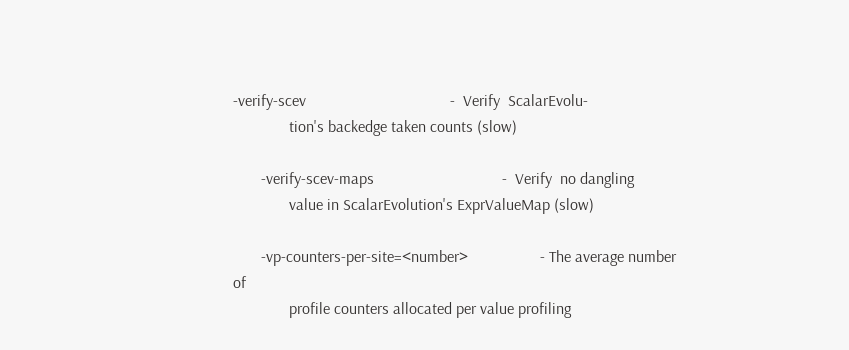-verify-scev                                    -  Verify  ScalarEvolu-
              tion's backedge taken counts (slow)

       -verify-scev-maps                                -  Verify  no dangling
              value in ScalarEvolution's ExprValueMap (slow)

       -vp-counters-per-site=<number>                  - The average number of
              profile counters allocated per value profiling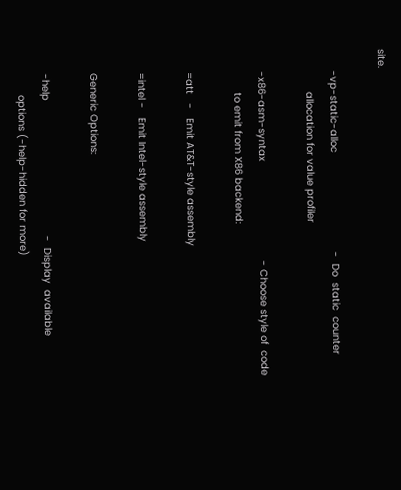site.

       -vp-static-alloc                                 -  Do  static  counter
              allocation for value profiler

       -x86-asm-syntax                                 - Choose style of  code
              to emit from X86 backend:

       =att   -   Emit AT&T-style assembly

       =intel -   Emit Intel-style assembly

       Generic Options:

       -help                                             -  Display  available
              options (-help-hidden for more)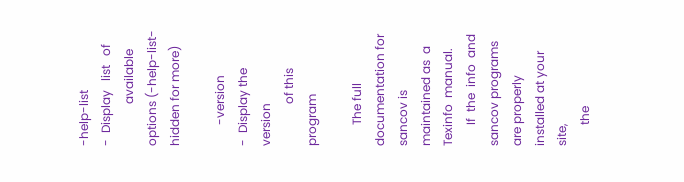-help-list                                       -  Display   list   of
              available options (-help-list-hidden for more)

       -version                                         -  Display the version
              of this program

       The full documentation for sancov is maintained as  a  Texinfo  manual.
       If  the  info  and sancov programs are properly installed at your site,
       the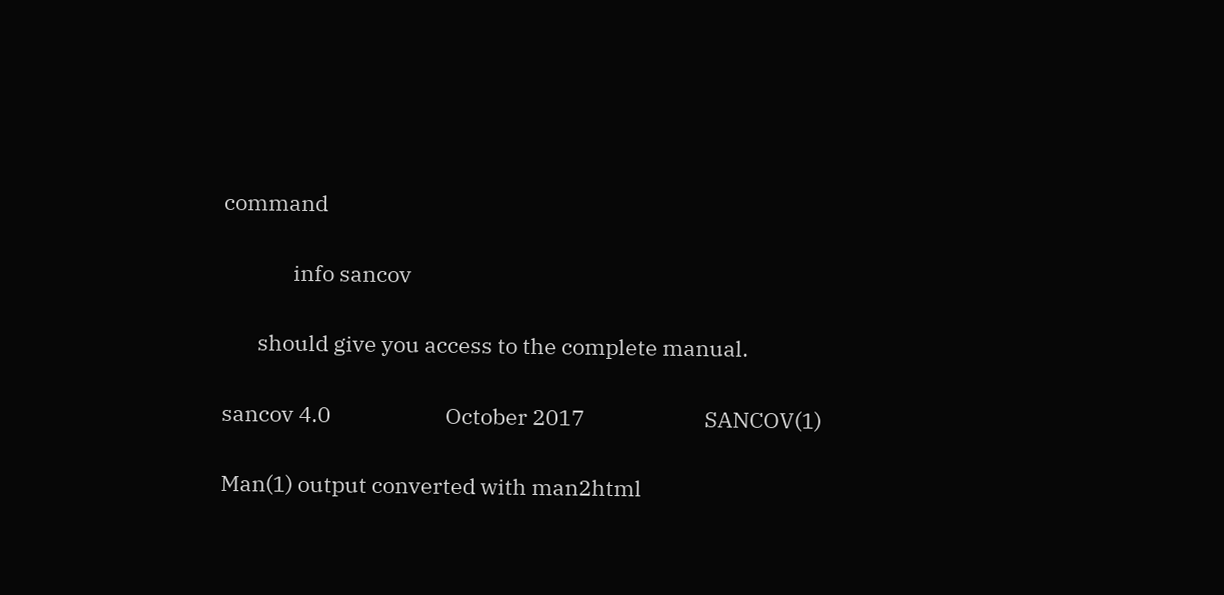command

              info sancov

       should give you access to the complete manual.

sancov 4.0                       October 2017                        SANCOV(1)

Man(1) output converted with man2html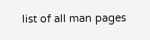list of all man pages